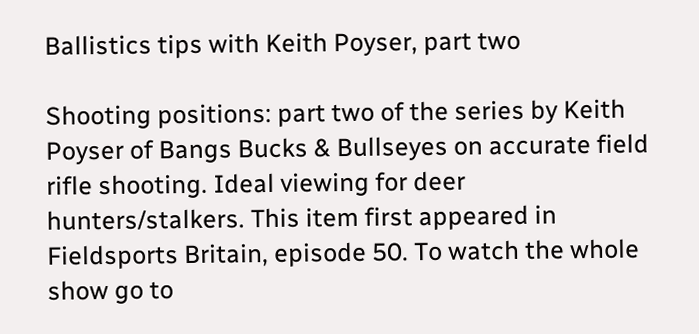Ballistics tips with Keith Poyser, part two

Shooting positions: part two of the series by Keith Poyser of Bangs Bucks & Bullseyes on accurate field rifle shooting. Ideal viewing for deer hunters/stalkers. This item first appeared in Fieldsports Britain, episode 50. To watch the whole show go to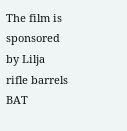The film is sponsored by Lilja rifle barrels BAT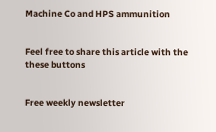Machine Co and HPS ammunition


Feel free to share this article with the these buttons


Free weekly newsletter